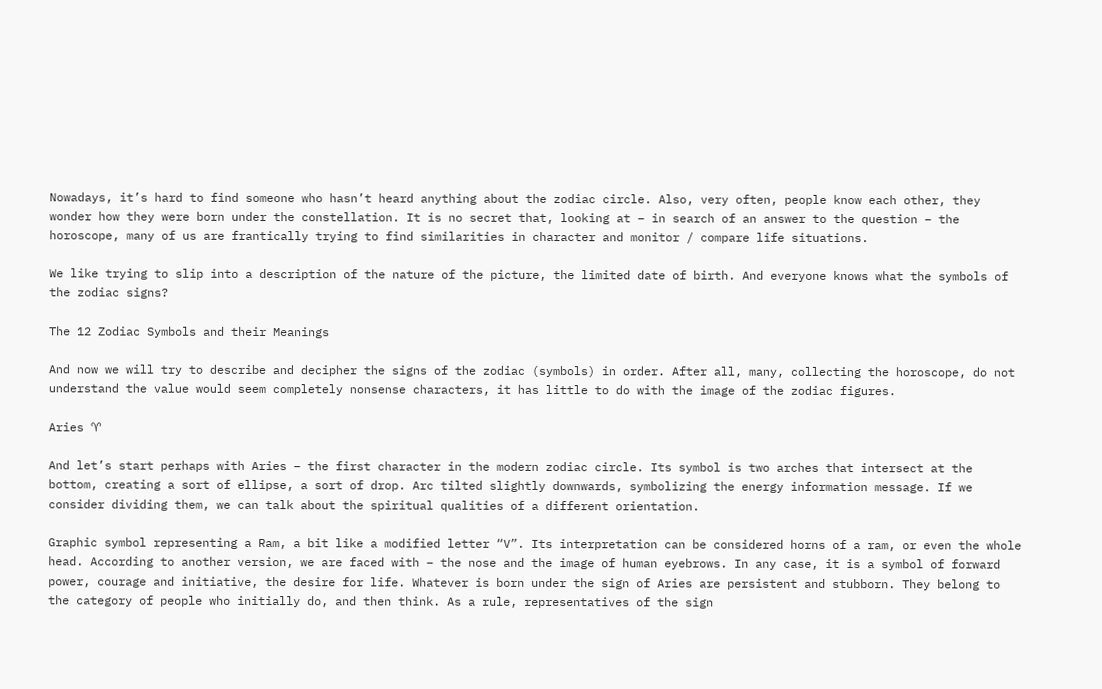Nowadays, it’s hard to find someone who hasn’t heard anything about the zodiac circle. Also, very often, people know each other, they wonder how they were born under the constellation. It is no secret that, looking at – in search of an answer to the question – the horoscope, many of us are frantically trying to find similarities in character and monitor / compare life situations.

We like trying to slip into a description of the nature of the picture, the limited date of birth. And everyone knows what the symbols of the zodiac signs?

The 12 Zodiac Symbols and their Meanings

And now we will try to describe and decipher the signs of the zodiac (symbols) in order. After all, many, collecting the horoscope, do not understand the value would seem completely nonsense characters, it has little to do with the image of the zodiac figures.

Aries ♈

And let’s start perhaps with Aries – the first character in the modern zodiac circle. Its symbol is two arches that intersect at the bottom, creating a sort of ellipse, a sort of drop. Arc tilted slightly downwards, symbolizing the energy information message. If we consider dividing them, we can talk about the spiritual qualities of a different orientation.

Graphic symbol representing a Ram, a bit like a modified letter “V”. Its interpretation can be considered horns of a ram, or even the whole head. According to another version, we are faced with – the nose and the image of human eyebrows. In any case, it is a symbol of forward power, courage and initiative, the desire for life. Whatever is born under the sign of Aries are persistent and stubborn. They belong to the category of people who initially do, and then think. As a rule, representatives of the sign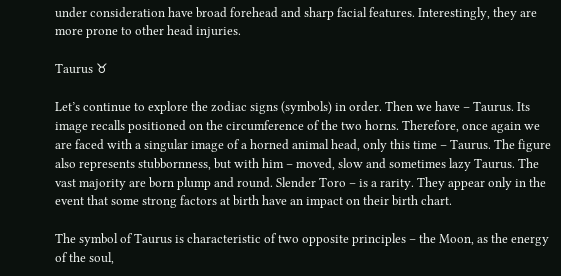under consideration have broad forehead and sharp facial features. Interestingly, they are more prone to other head injuries.

Taurus ♉

Let’s continue to explore the zodiac signs (symbols) in order. Then we have – Taurus. Its image recalls positioned on the circumference of the two horns. Therefore, once again we are faced with a singular image of a horned animal head, only this time – Taurus. The figure also represents stubbornness, but with him – moved, slow and sometimes lazy Taurus. The vast majority are born plump and round. Slender Toro – is a rarity. They appear only in the event that some strong factors at birth have an impact on their birth chart.

The symbol of Taurus is characteristic of two opposite principles – the Moon, as the energy of the soul,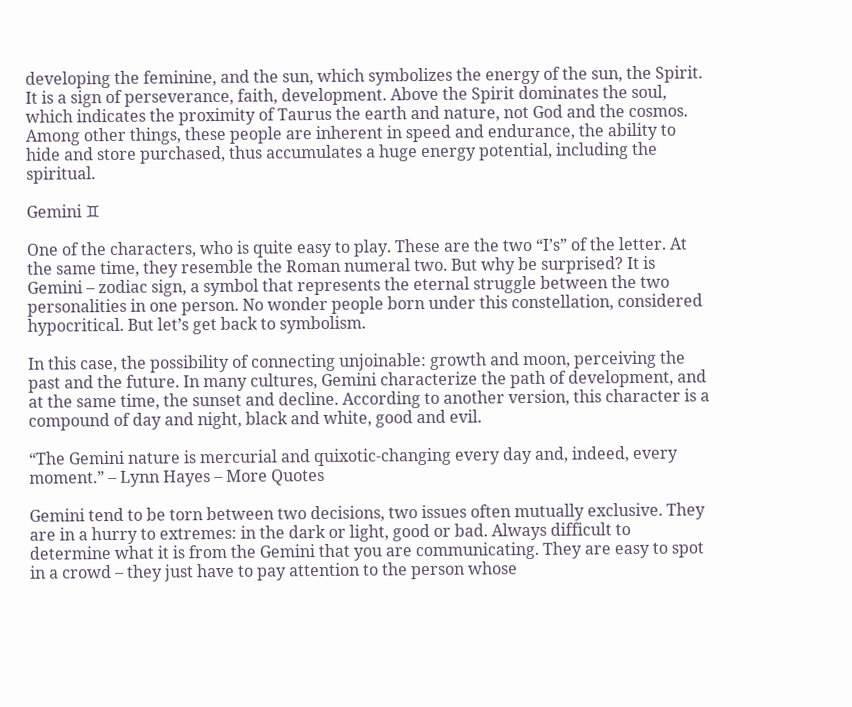developing the feminine, and the sun, which symbolizes the energy of the sun, the Spirit. It is a sign of perseverance, faith, development. Above the Spirit dominates the soul, which indicates the proximity of Taurus the earth and nature, not God and the cosmos. Among other things, these people are inherent in speed and endurance, the ability to hide and store purchased, thus accumulates a huge energy potential, including the spiritual.

Gemini ♊

One of the characters, who is quite easy to play. These are the two “I’s” of the letter. At the same time, they resemble the Roman numeral two. But why be surprised? It is Gemini – zodiac sign, a symbol that represents the eternal struggle between the two personalities in one person. No wonder people born under this constellation, considered hypocritical. But let’s get back to symbolism.

In this case, the possibility of connecting unjoinable: growth and moon, perceiving the past and the future. In many cultures, Gemini characterize the path of development, and at the same time, the sunset and decline. According to another version, this character is a compound of day and night, black and white, good and evil.

“The Gemini nature is mercurial and quixotic-changing every day and, indeed, every moment.” – Lynn Hayes – More Quotes

Gemini tend to be torn between two decisions, two issues often mutually exclusive. They are in a hurry to extremes: in the dark or light, good or bad. Always difficult to determine what it is from the Gemini that you are communicating. They are easy to spot in a crowd – they just have to pay attention to the person whose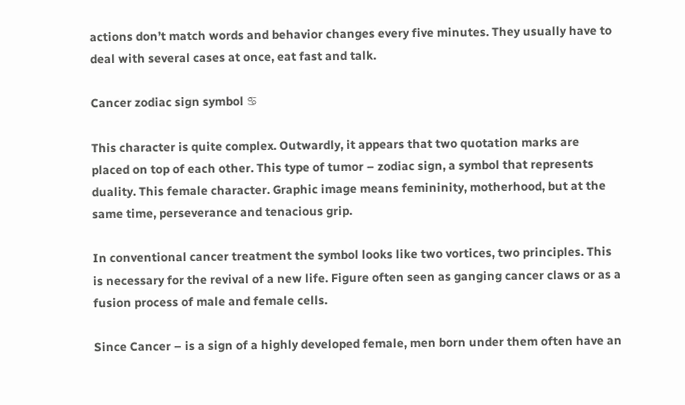actions don’t match words and behavior changes every five minutes. They usually have to deal with several cases at once, eat fast and talk.

Cancer zodiac sign symbol ♋

This character is quite complex. Outwardly, it appears that two quotation marks are placed on top of each other. This type of tumor – zodiac sign, a symbol that represents duality. This female character. Graphic image means femininity, motherhood, but at the same time, perseverance and tenacious grip.

In conventional cancer treatment the symbol looks like two vortices, two principles. This is necessary for the revival of a new life. Figure often seen as ganging cancer claws or as a fusion process of male and female cells.

Since Cancer – is a sign of a highly developed female, men born under them often have an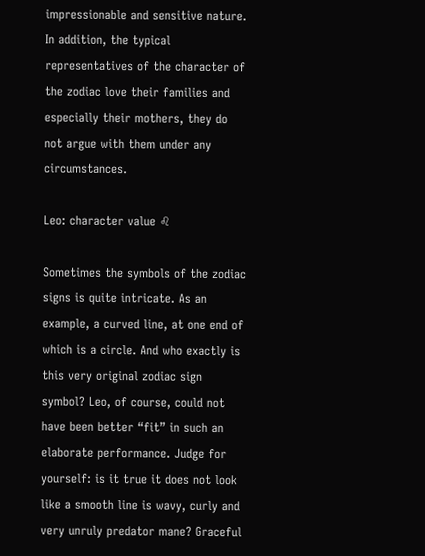impressionable and sensitive nature. In addition, the typical representatives of the character of the zodiac love their families and especially their mothers, they do not argue with them under any circumstances.

Leo: character value ♌

Sometimes the symbols of the zodiac signs is quite intricate. As an example, a curved line, at one end of which is a circle. And who exactly is this very original zodiac sign symbol? Leo, of course, could not have been better “fit” in such an elaborate performance. Judge for yourself: is it true it does not look like a smooth line is wavy, curly and very unruly predator mane? Graceful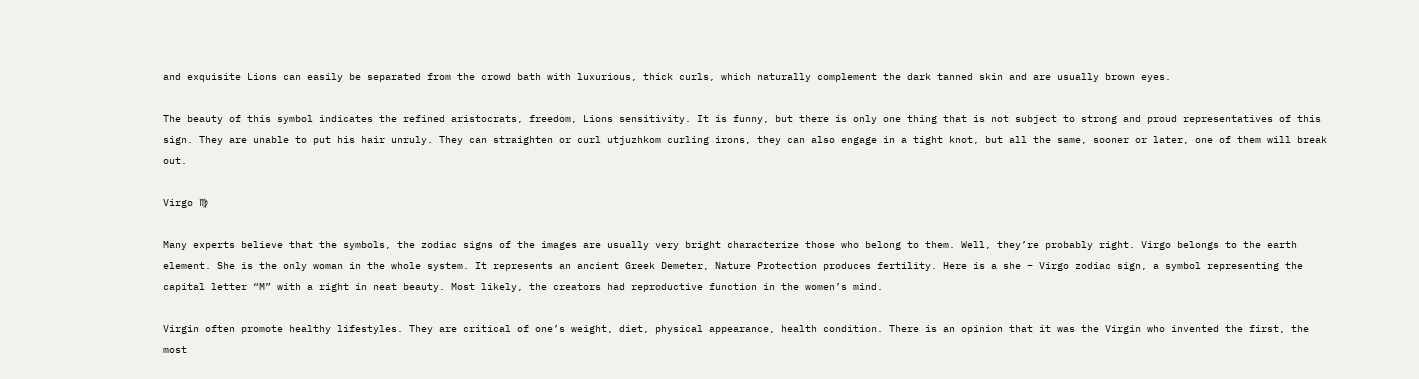and exquisite Lions can easily be separated from the crowd bath with luxurious, thick curls, which naturally complement the dark tanned skin and are usually brown eyes.

The beauty of this symbol indicates the refined aristocrats, freedom, Lions sensitivity. It is funny, but there is only one thing that is not subject to strong and proud representatives of this sign. They are unable to put his hair unruly. They can straighten or curl utjuzhkom curling irons, they can also engage in a tight knot, but all the same, sooner or later, one of them will break out.

Virgo ♍

Many experts believe that the symbols, the zodiac signs of the images are usually very bright characterize those who belong to them. Well, they’re probably right. Virgo belongs to the earth element. She is the only woman in the whole system. It represents an ancient Greek Demeter, Nature Protection produces fertility. Here is a she – Virgo zodiac sign, a symbol representing the capital letter “M” with a right in neat beauty. Most likely, the creators had reproductive function in the women’s mind.

Virgin often promote healthy lifestyles. They are critical of one’s weight, diet, physical appearance, health condition. There is an opinion that it was the Virgin who invented the first, the most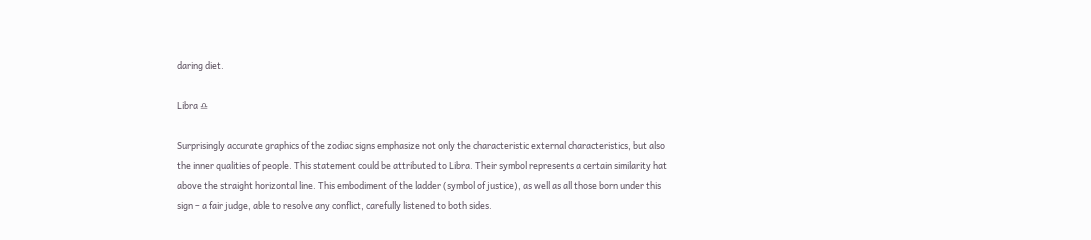daring diet.

Libra ♎

Surprisingly accurate graphics of the zodiac signs emphasize not only the characteristic external characteristics, but also the inner qualities of people. This statement could be attributed to Libra. Their symbol represents a certain similarity hat above the straight horizontal line. This embodiment of the ladder (symbol of justice), as well as all those born under this sign – a fair judge, able to resolve any conflict, carefully listened to both sides.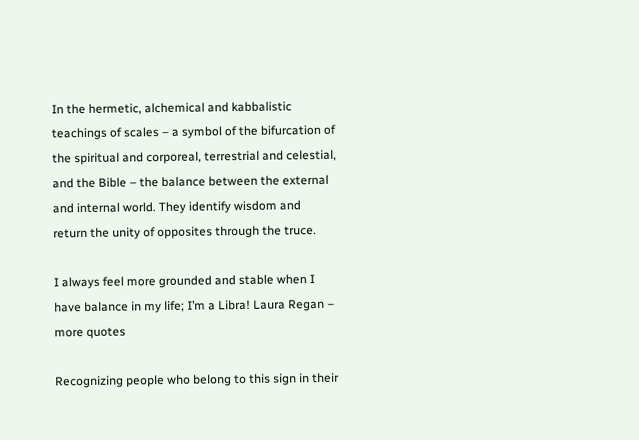In the hermetic, alchemical and kabbalistic teachings of scales – a symbol of the bifurcation of the spiritual and corporeal, terrestrial and celestial, and the Bible – the balance between the external and internal world. They identify wisdom and return the unity of opposites through the truce.

I always feel more grounded and stable when I have balance in my life; I’m a Libra! Laura Regan – more quotes

Recognizing people who belong to this sign in their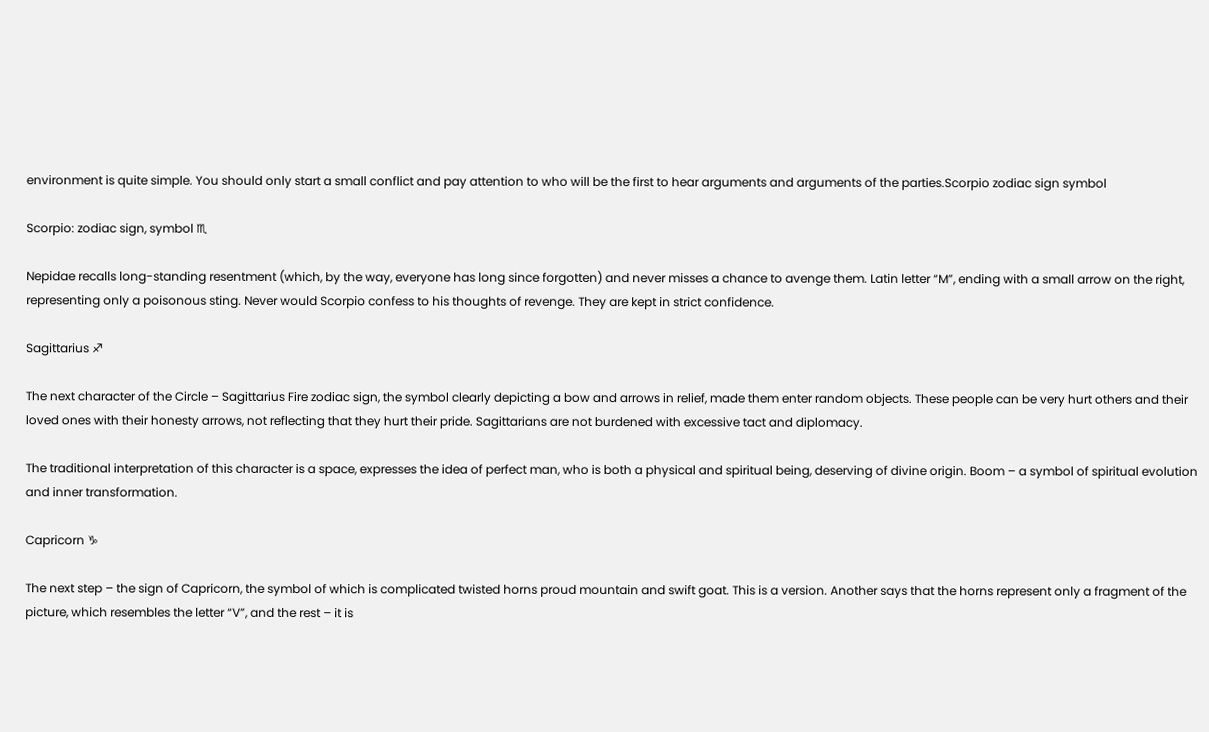environment is quite simple. You should only start a small conflict and pay attention to who will be the first to hear arguments and arguments of the parties.Scorpio zodiac sign symbol

Scorpio: zodiac sign, symbol ♏

Nepidae recalls long-standing resentment (which, by the way, everyone has long since forgotten) and never misses a chance to avenge them. Latin letter “M”, ending with a small arrow on the right, representing only a poisonous sting. Never would Scorpio confess to his thoughts of revenge. They are kept in strict confidence.

Sagittarius ♐

The next character of the Circle – Sagittarius Fire zodiac sign, the symbol clearly depicting a bow and arrows in relief, made them enter random objects. These people can be very hurt others and their loved ones with their honesty arrows, not reflecting that they hurt their pride. Sagittarians are not burdened with excessive tact and diplomacy.

The traditional interpretation of this character is a space, expresses the idea of perfect man, who is both a physical and spiritual being, deserving of divine origin. Boom – a symbol of spiritual evolution and inner transformation.

Capricorn ♑

The next step – the sign of Capricorn, the symbol of which is complicated twisted horns proud mountain and swift goat. This is a version. Another says that the horns represent only a fragment of the picture, which resembles the letter “V”, and the rest – it is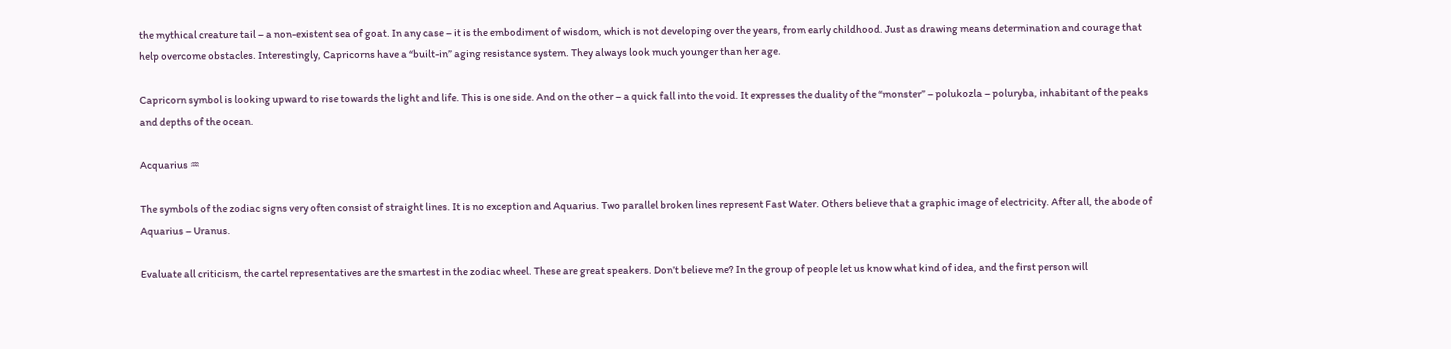the mythical creature tail – a non-existent sea of goat. In any case – it is the embodiment of wisdom, which is not developing over the years, from early childhood. Just as drawing means determination and courage that help overcome obstacles. Interestingly, Capricorns have a “built-in” aging resistance system. They always look much younger than her age.

Capricorn symbol is looking upward to rise towards the light and life. This is one side. And on the other – a quick fall into the void. It expresses the duality of the “monster” – polukozla – poluryba, inhabitant of the peaks and depths of the ocean.

Acquarius ♒

The symbols of the zodiac signs very often consist of straight lines. It is no exception and Aquarius. Two parallel broken lines represent Fast Water. Others believe that a graphic image of electricity. After all, the abode of Aquarius – Uranus.

Evaluate all criticism, the cartel representatives are the smartest in the zodiac wheel. These are great speakers. Don’t believe me? In the group of people let us know what kind of idea, and the first person will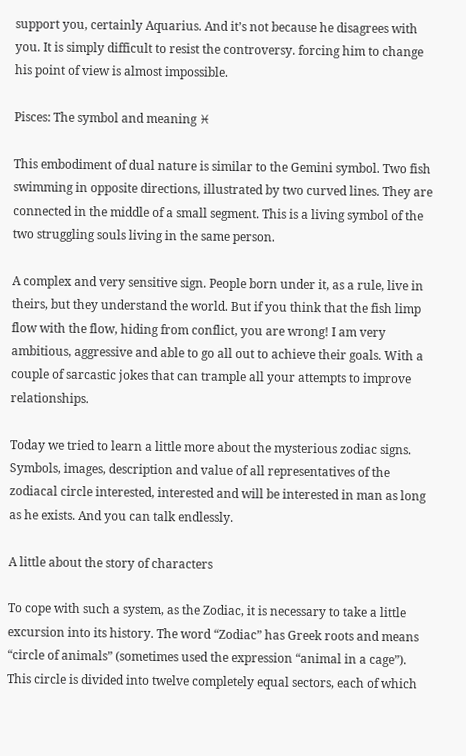support you, certainly Aquarius. And it’s not because he disagrees with you. It is simply difficult to resist the controversy. forcing him to change his point of view is almost impossible.

Pisces: The symbol and meaning ♓

This embodiment of dual nature is similar to the Gemini symbol. Two fish swimming in opposite directions, illustrated by two curved lines. They are connected in the middle of a small segment. This is a living symbol of the two struggling souls living in the same person.

A complex and very sensitive sign. People born under it, as a rule, live in theirs, but they understand the world. But if you think that the fish limp flow with the flow, hiding from conflict, you are wrong! I am very ambitious, aggressive and able to go all out to achieve their goals. With a couple of sarcastic jokes that can trample all your attempts to improve relationships.

Today we tried to learn a little more about the mysterious zodiac signs. Symbols, images, description and value of all representatives of the zodiacal circle interested, interested and will be interested in man as long as he exists. And you can talk endlessly.

A little about the story of characters

To cope with such a system, as the Zodiac, it is necessary to take a little excursion into its history. The word “Zodiac” has Greek roots and means “circle of animals” (sometimes used the expression “animal in a cage”). This circle is divided into twelve completely equal sectors, each of which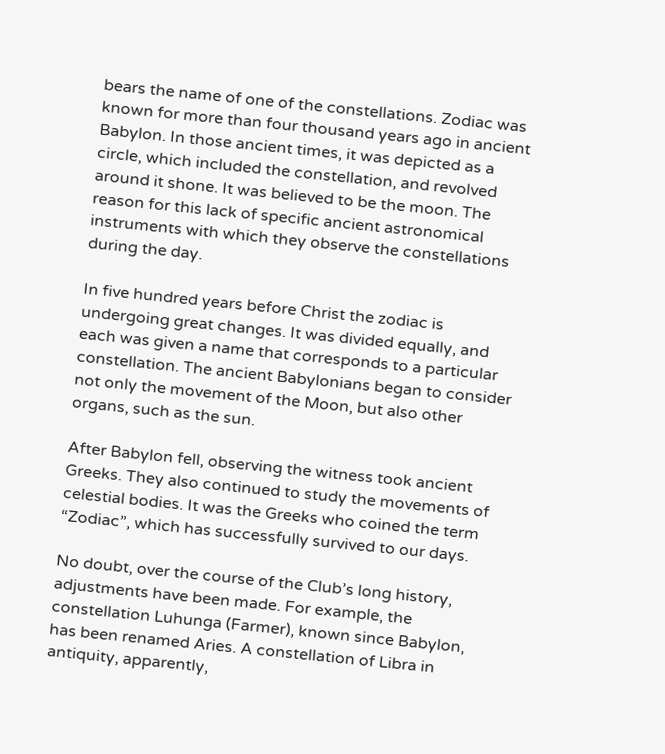bears the name of one of the constellations. Zodiac was known for more than four thousand years ago in ancient Babylon. In those ancient times, it was depicted as a circle, which included the constellation, and revolved around it shone. It was believed to be the moon. The reason for this lack of specific ancient astronomical instruments with which they observe the constellations during the day.

In five hundred years before Christ the zodiac is undergoing great changes. It was divided equally, and each was given a name that corresponds to a particular constellation. The ancient Babylonians began to consider not only the movement of the Moon, but also other organs, such as the sun.

After Babylon fell, observing the witness took ancient Greeks. They also continued to study the movements of celestial bodies. It was the Greeks who coined the term “Zodiac”, which has successfully survived to our days.

No doubt, over the course of the Club’s long history, adjustments have been made. For example, the constellation Luhunga (Farmer), known since Babylon, has been renamed Aries. A constellation of Libra in antiquity, apparently,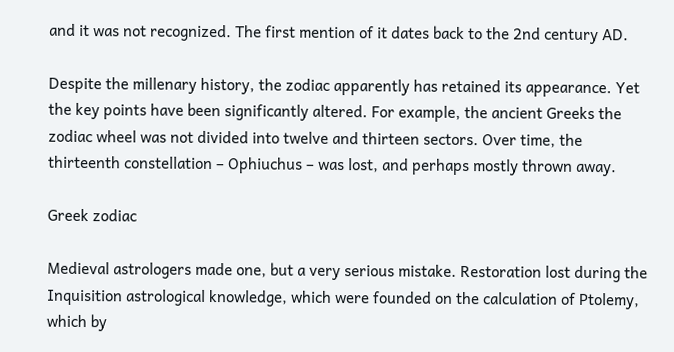and it was not recognized. The first mention of it dates back to the 2nd century AD.

Despite the millenary history, the zodiac apparently has retained its appearance. Yet the key points have been significantly altered. For example, the ancient Greeks the zodiac wheel was not divided into twelve and thirteen sectors. Over time, the thirteenth constellation – Ophiuchus – was lost, and perhaps mostly thrown away.

Greek zodiac

Medieval astrologers made one, but a very serious mistake. Restoration lost during the Inquisition astrological knowledge, which were founded on the calculation of Ptolemy, which by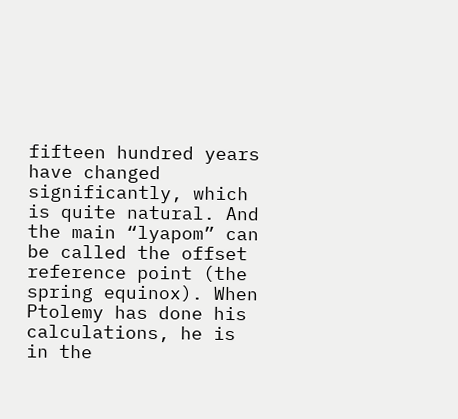fifteen hundred years have changed significantly, which is quite natural. And the main “lyapom” can be called the offset reference point (the spring equinox). When Ptolemy has done his calculations, he is in the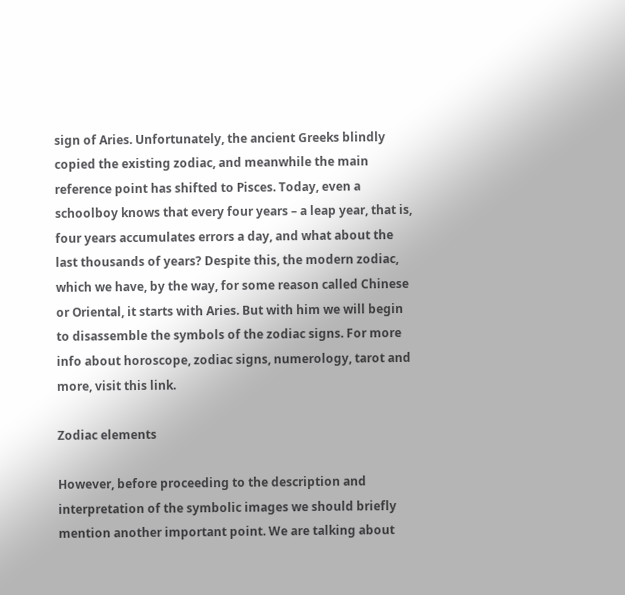sign of Aries. Unfortunately, the ancient Greeks blindly copied the existing zodiac, and meanwhile the main reference point has shifted to Pisces. Today, even a schoolboy knows that every four years – a leap year, that is, four years accumulates errors a day, and what about the last thousands of years? Despite this, the modern zodiac, which we have, by the way, for some reason called Chinese or Oriental, it starts with Aries. But with him we will begin to disassemble the symbols of the zodiac signs. For more info about horoscope, zodiac signs, numerology, tarot and more, visit this link.

Zodiac elements

However, before proceeding to the description and interpretation of the symbolic images we should briefly mention another important point. We are talking about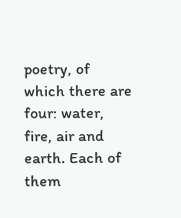poetry, of which there are four: water, fire, air and earth. Each of them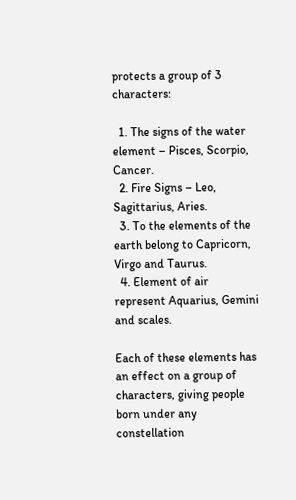protects a group of 3 characters:

  1. The signs of the water element – Pisces, Scorpio, Cancer.
  2. Fire Signs – Leo, Sagittarius, Aries.
  3. To the elements of the earth belong to Capricorn, Virgo and Taurus.
  4. Element of air represent Aquarius, Gemini and scales.

Each of these elements has an effect on a group of characters, giving people born under any constellation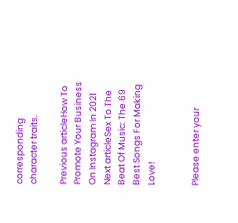corresponding character traits.

Previous articleHow To Promote Your Business On Instagram In 2021
Next articleSex To The Beat Of Music: The 69 Best Songs For Making Love!


Please enter your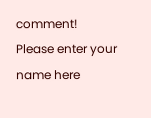comment!
Please enter your name here